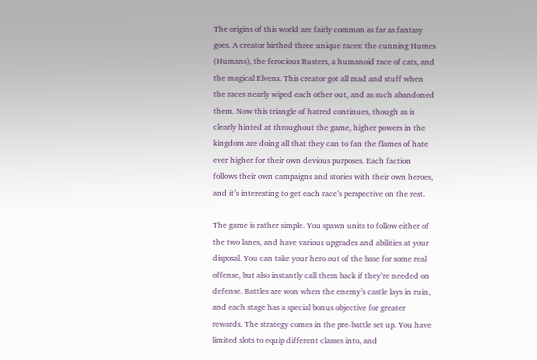The origins of this world are fairly common as far as fantasy goes. A creator birthed three unique races: the cunning Humes (Humans), the ferocious Busters, a humanoid race of cats, and the magical Elvens. This creator got all mad and stuff when the races nearly wiped each other out, and as such abandoned them. Now this triangle of hatred continues, though as is clearly hinted at throughout the game, higher powers in the kingdom are doing all that they can to fan the flames of hate ever higher for their own devious purposes. Each faction follows their own campaigns and stories with their own heroes, and it’s interesting to get each race’s perspective on the rest.

The game is rather simple. You spawn units to follow either of the two lanes, and have various upgrades and abilities at your disposal. You can take your hero out of the base for some real offense, but also instantly call them back if they’re needed on defense. Battles are won when the enemy’s castle lays in ruin, and each stage has a special bonus objective for greater rewards. The strategy comes in the pre-battle set up. You have limited slots to equip different classes into, and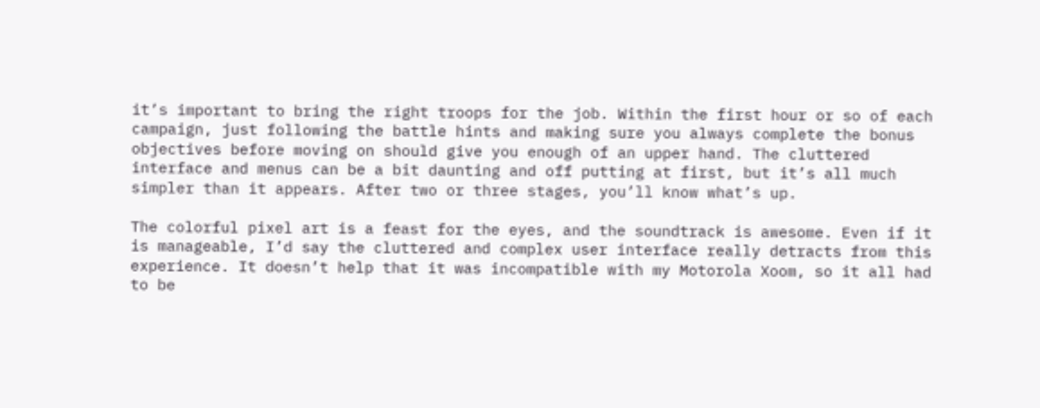it’s important to bring the right troops for the job. Within the first hour or so of each campaign, just following the battle hints and making sure you always complete the bonus objectives before moving on should give you enough of an upper hand. The cluttered interface and menus can be a bit daunting and off putting at first, but it’s all much simpler than it appears. After two or three stages, you’ll know what’s up.

The colorful pixel art is a feast for the eyes, and the soundtrack is awesome. Even if it is manageable, I’d say the cluttered and complex user interface really detracts from this experience. It doesn’t help that it was incompatible with my Motorola Xoom, so it all had to be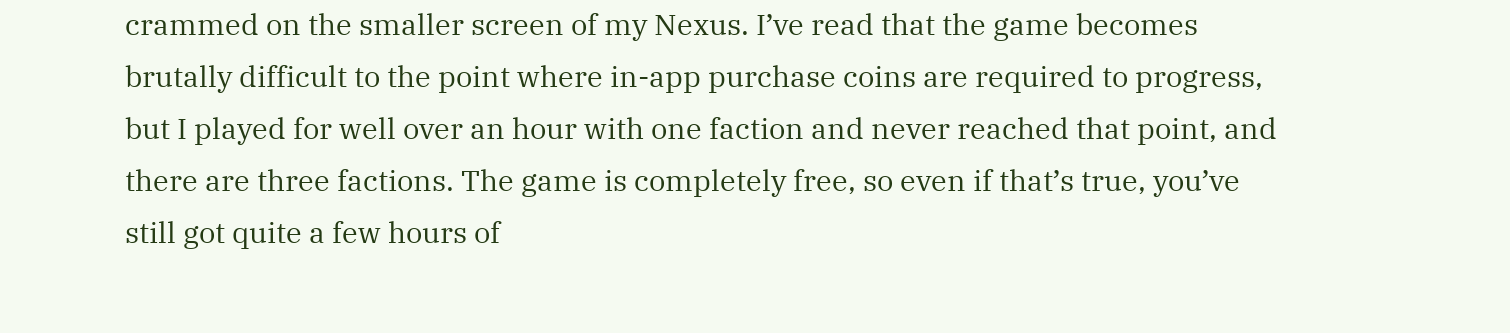crammed on the smaller screen of my Nexus. I’ve read that the game becomes brutally difficult to the point where in-app purchase coins are required to progress, but I played for well over an hour with one faction and never reached that point, and there are three factions. The game is completely free, so even if that’s true, you’ve still got quite a few hours of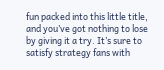fun packed into this little title, and you’ve got nothing to lose by giving it a try. It’s sure to satisfy strategy fans with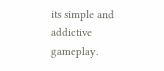its simple and addictive gameplay.